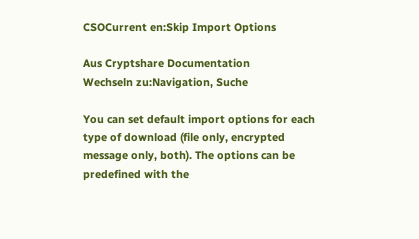CSOCurrent en:Skip Import Options

Aus Cryptshare Documentation
Wechseln zu:Navigation, Suche

You can set default import options for each type of download (file only, encrypted message only, both). The options can be predefined with the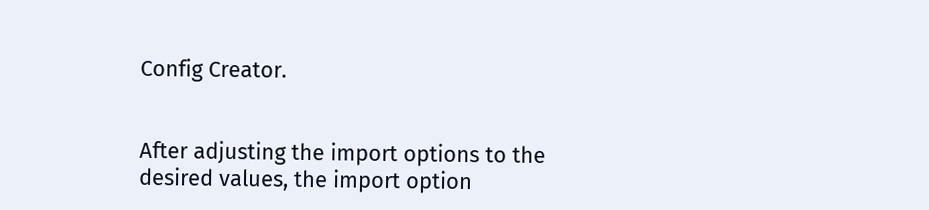Config Creator.


After adjusting the import options to the desired values, the import option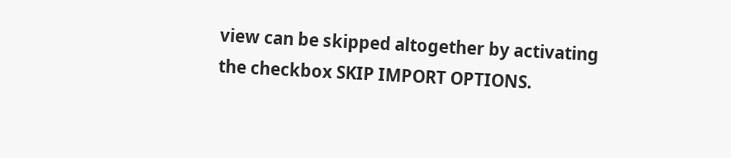view can be skipped altogether by activating the checkbox SKIP IMPORT OPTIONS.